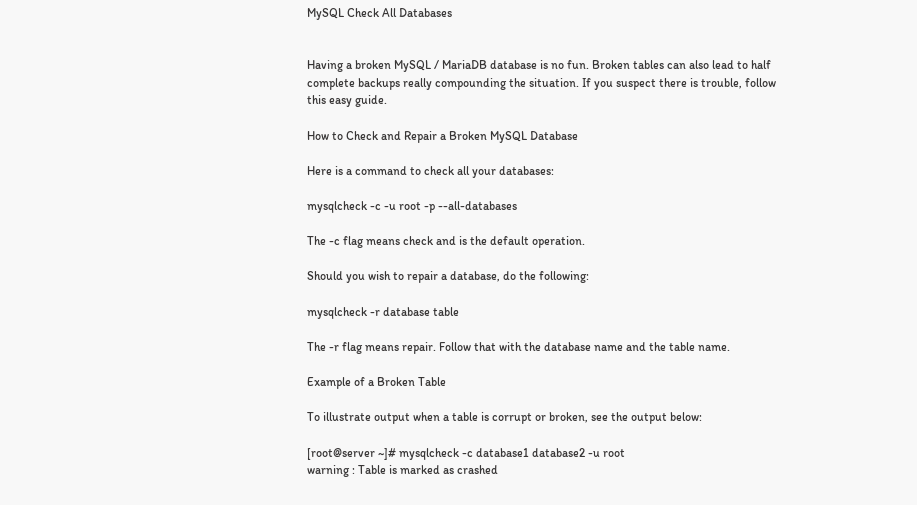MySQL Check All Databases


Having a broken MySQL / MariaDB database is no fun. Broken tables can also lead to half complete backups really compounding the situation. If you suspect there is trouble, follow this easy guide.

How to Check and Repair a Broken MySQL Database

Here is a command to check all your databases:

mysqlcheck -c -u root -p --all-databases

The -c flag means check and is the default operation.

Should you wish to repair a database, do the following:

mysqlcheck -r database table

The -r flag means repair. Follow that with the database name and the table name.

Example of a Broken Table

To illustrate output when a table is corrupt or broken, see the output below:

[root@server ~]# mysqlcheck -c database1 database2 -u root
warning : Table is marked as crashed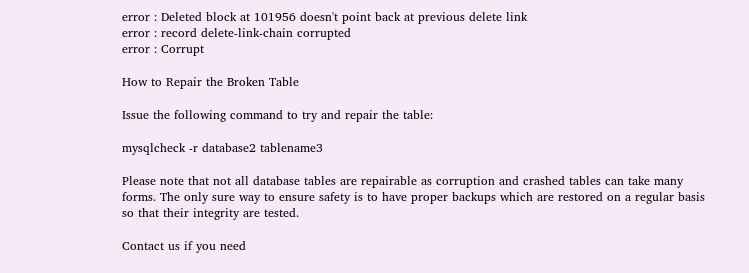error : Deleted block at 101956 doesn't point back at previous delete link
error : record delete-link-chain corrupted
error : Corrupt

How to Repair the Broken Table

Issue the following command to try and repair the table:

mysqlcheck -r database2 tablename3

Please note that not all database tables are repairable as corruption and crashed tables can take many forms. The only sure way to ensure safety is to have proper backups which are restored on a regular basis so that their integrity are tested.

Contact us if you need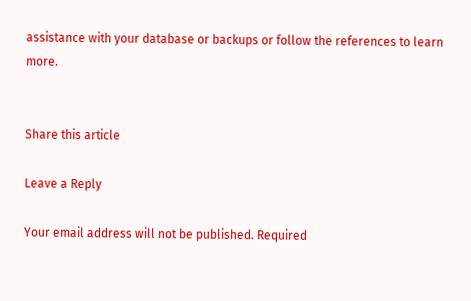assistance with your database or backups or follow the references to learn more.


Share this article

Leave a Reply

Your email address will not be published. Required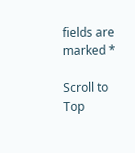fields are marked *

Scroll to Top